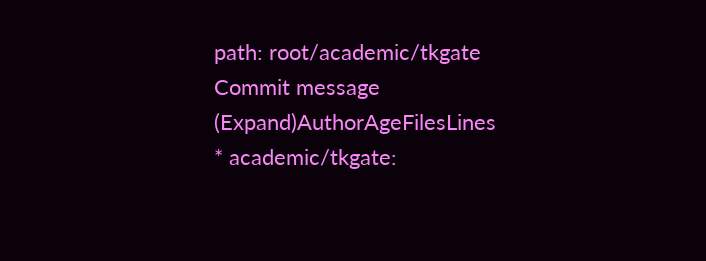path: root/academic/tkgate
Commit message (Expand)AuthorAgeFilesLines
* academic/tkgate: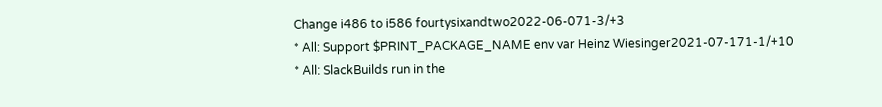Change i486 to i586 fourtysixandtwo2022-06-071-3/+3
* All: Support $PRINT_PACKAGE_NAME env var Heinz Wiesinger2021-07-171-1/+10
* All: SlackBuilds run in the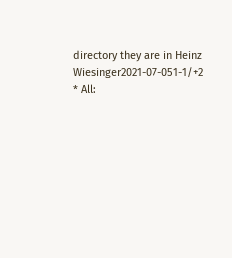directory they are in Heinz Wiesinger2021-07-051-1/+2
* All: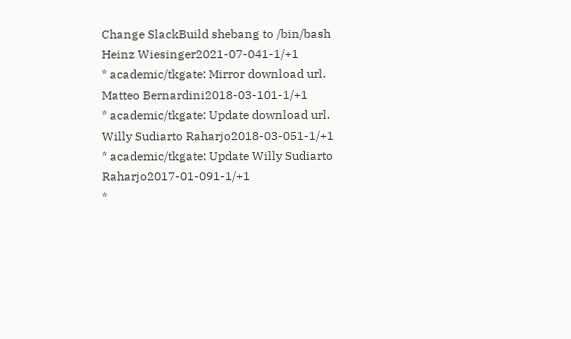Change SlackBuild shebang to /bin/bash Heinz Wiesinger2021-07-041-1/+1
* academic/tkgate: Mirror download url. Matteo Bernardini2018-03-101-1/+1
* academic/tkgate: Update download url. Willy Sudiarto Raharjo2018-03-051-1/+1
* academic/tkgate: Update Willy Sudiarto Raharjo2017-01-091-1/+1
*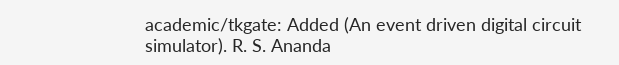academic/tkgate: Added (An event driven digital circuit simulator). R. S. Ananda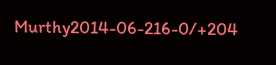Murthy2014-06-216-0/+204